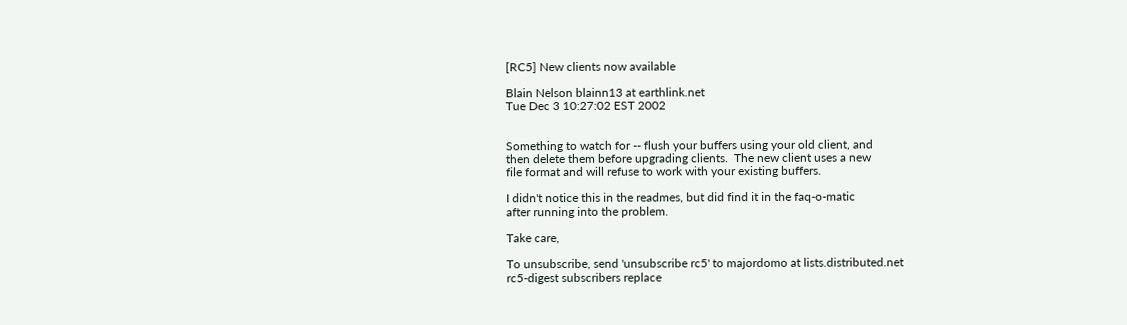[RC5] New clients now available

Blain Nelson blainn13 at earthlink.net
Tue Dec 3 10:27:02 EST 2002


Something to watch for -- flush your buffers using your old client, and
then delete them before upgrading clients.  The new client uses a new
file format and will refuse to work with your existing buffers.

I didn't notice this in the readmes, but did find it in the faq-o-matic
after running into the problem.

Take care,

To unsubscribe, send 'unsubscribe rc5' to majordomo at lists.distributed.net
rc5-digest subscribers replace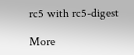rc5 with rc5-digest

More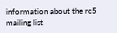information about the rc5 mailing list